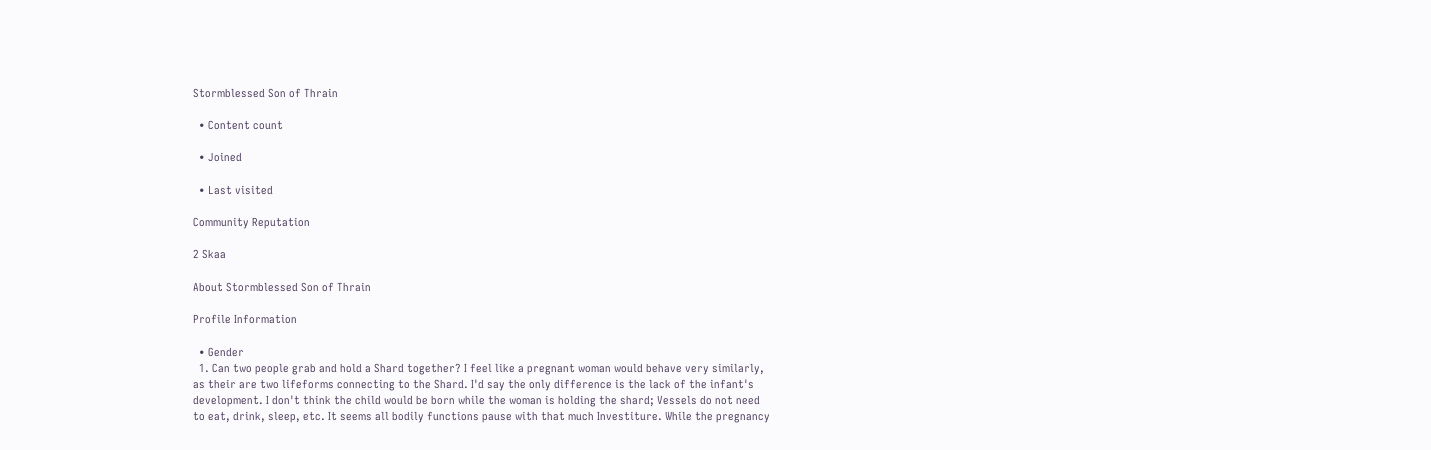Stormblessed Son of Thrain

  • Content count

  • Joined

  • Last visited

Community Reputation

2 Skaa

About Stormblessed Son of Thrain

Profile Information

  • Gender
  1. Can two people grab and hold a Shard together? I feel like a pregnant woman would behave very similarly, as their are two lifeforms connecting to the Shard. I'd say the only difference is the lack of the infant's development. I don't think the child would be born while the woman is holding the shard; Vessels do not need to eat, drink, sleep, etc. It seems all bodily functions pause with that much Investiture. While the pregnancy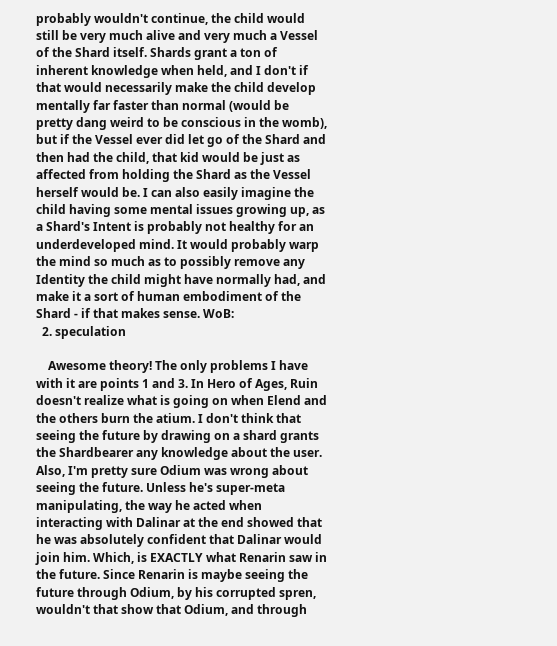probably wouldn't continue, the child would still be very much alive and very much a Vessel of the Shard itself. Shards grant a ton of inherent knowledge when held, and I don't if that would necessarily make the child develop mentally far faster than normal (would be pretty dang weird to be conscious in the womb), but if the Vessel ever did let go of the Shard and then had the child, that kid would be just as affected from holding the Shard as the Vessel herself would be. I can also easily imagine the child having some mental issues growing up, as a Shard's Intent is probably not healthy for an underdeveloped mind. It would probably warp the mind so much as to possibly remove any Identity the child might have normally had, and make it a sort of human embodiment of the Shard - if that makes sense. WoB:
  2. speculation

    Awesome theory! The only problems I have with it are points 1 and 3. In Hero of Ages, Ruin doesn't realize what is going on when Elend and the others burn the atium. I don't think that seeing the future by drawing on a shard grants the Shardbearer any knowledge about the user. Also, I'm pretty sure Odium was wrong about seeing the future. Unless he's super-meta manipulating, the way he acted when interacting with Dalinar at the end showed that he was absolutely confident that Dalinar would join him. Which, is EXACTLY what Renarin saw in the future. Since Renarin is maybe seeing the future through Odium, by his corrupted spren, wouldn't that show that Odium, and through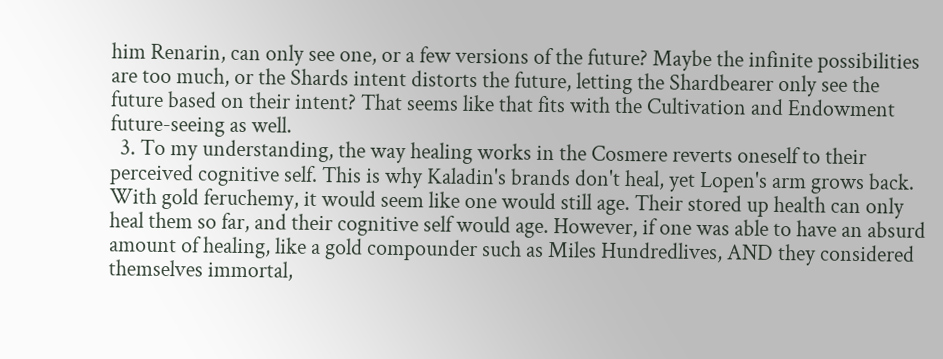him Renarin, can only see one, or a few versions of the future? Maybe the infinite possibilities are too much, or the Shards intent distorts the future, letting the Shardbearer only see the future based on their intent? That seems like that fits with the Cultivation and Endowment future-seeing as well.
  3. To my understanding, the way healing works in the Cosmere reverts oneself to their perceived cognitive self. This is why Kaladin's brands don't heal, yet Lopen's arm grows back. With gold feruchemy, it would seem like one would still age. Their stored up health can only heal them so far, and their cognitive self would age. However, if one was able to have an absurd amount of healing, like a gold compounder such as Miles Hundredlives, AND they considered themselves immortal,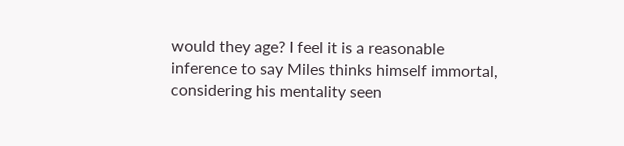would they age? I feel it is a reasonable inference to say Miles thinks himself immortal, considering his mentality seen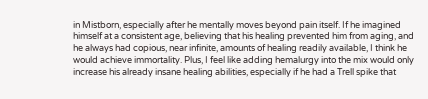in Mistborn, especially after he mentally moves beyond pain itself. If he imagined himself at a consistent age, believing that his healing prevented him from aging, and he always had copious, near infinite, amounts of healing readily available, I think he would achieve immortality. Plus, I feel like adding hemalurgy into the mix would only increase his already insane healing abilities, especially if he had a Trell spike that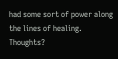had some sort of power along the lines of healing. Thoughts?